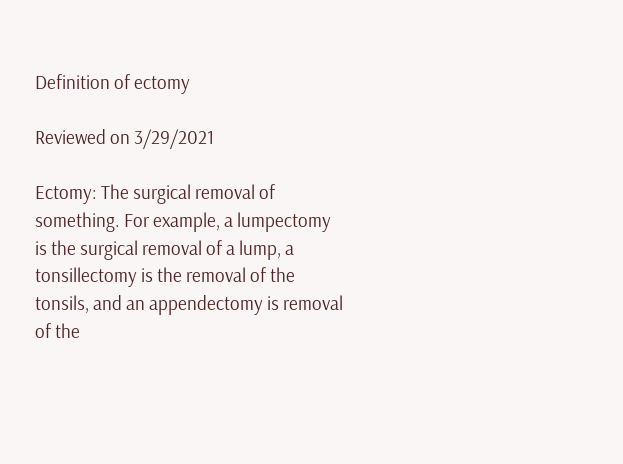Definition of ectomy

Reviewed on 3/29/2021

Ectomy: The surgical removal of something. For example, a lumpectomy is the surgical removal of a lump, a tonsillectomy is the removal of the tonsils, and an appendectomy is removal of the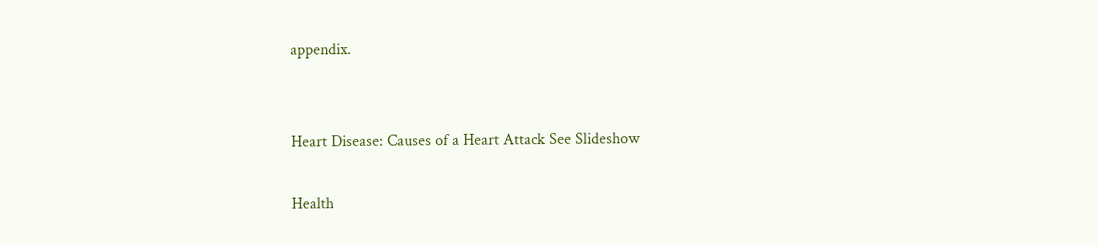appendix.


Heart Disease: Causes of a Heart Attack See Slideshow

Health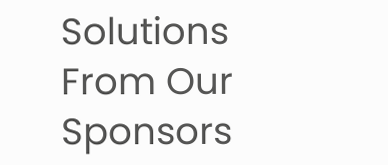Solutions From Our Sponsors